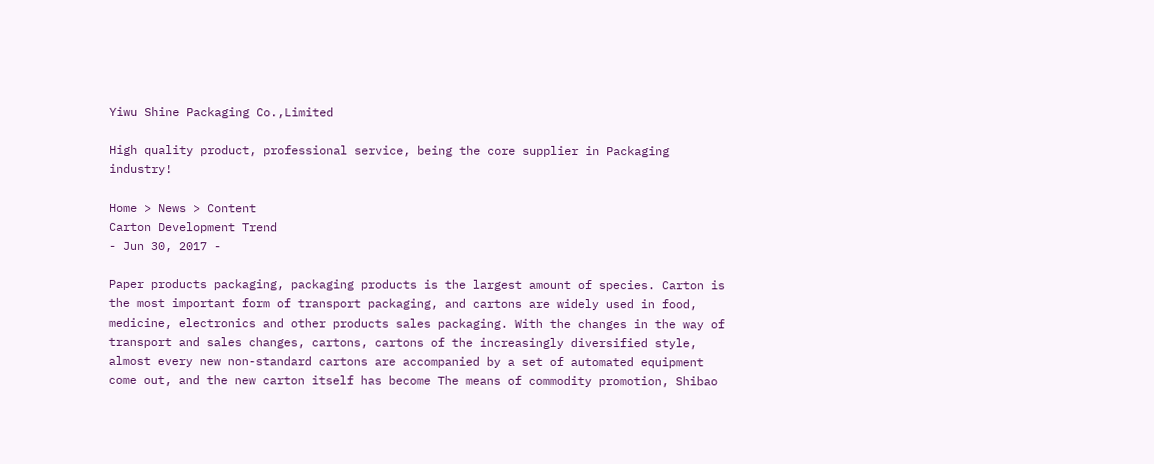Yiwu Shine Packaging Co.,Limited

High quality product, professional service, being the core supplier in Packaging industry!

Home > News > Content
Carton Development Trend
- Jun 30, 2017 -

Paper products packaging, packaging products is the largest amount of species. Carton is the most important form of transport packaging, and cartons are widely used in food, medicine, electronics and other products sales packaging. With the changes in the way of transport and sales changes, cartons, cartons of the increasingly diversified style, almost every new non-standard cartons are accompanied by a set of automated equipment come out, and the new carton itself has become The means of commodity promotion, Shibao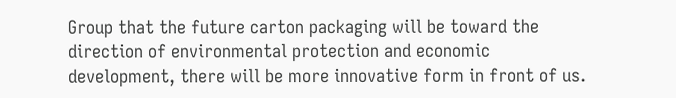Group that the future carton packaging will be toward the direction of environmental protection and economic development, there will be more innovative form in front of us.